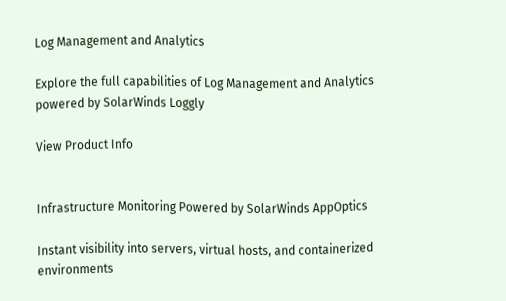Log Management and Analytics

Explore the full capabilities of Log Management and Analytics powered by SolarWinds Loggly

View Product Info


Infrastructure Monitoring Powered by SolarWinds AppOptics

Instant visibility into servers, virtual hosts, and containerized environments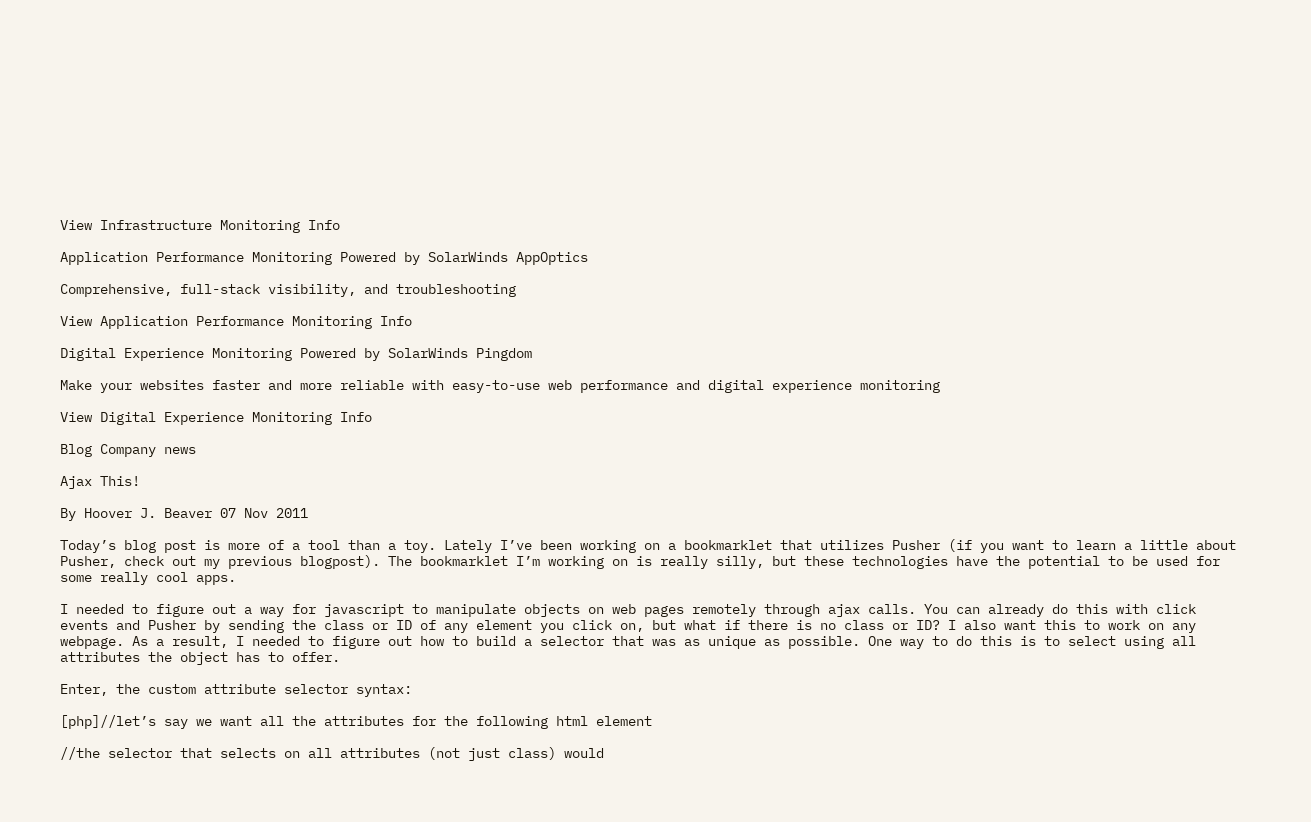View Infrastructure Monitoring Info

Application Performance Monitoring Powered by SolarWinds AppOptics

Comprehensive, full-stack visibility, and troubleshooting

View Application Performance Monitoring Info

Digital Experience Monitoring Powered by SolarWinds Pingdom

Make your websites faster and more reliable with easy-to-use web performance and digital experience monitoring

View Digital Experience Monitoring Info

Blog Company news

Ajax This!

By Hoover J. Beaver 07 Nov 2011

Today’s blog post is more of a tool than a toy. Lately I’ve been working on a bookmarklet that utilizes Pusher (if you want to learn a little about Pusher, check out my previous blogpost). The bookmarklet I’m working on is really silly, but these technologies have the potential to be used for some really cool apps.

I needed to figure out a way for javascript to manipulate objects on web pages remotely through ajax calls. You can already do this with click events and Pusher by sending the class or ID of any element you click on, but what if there is no class or ID? I also want this to work on any webpage. As a result, I needed to figure out how to build a selector that was as unique as possible. One way to do this is to select using all attributes the object has to offer.

Enter, the custom attribute selector syntax:

[php]//let’s say we want all the attributes for the following html element

//the selector that selects on all attributes (not just class) would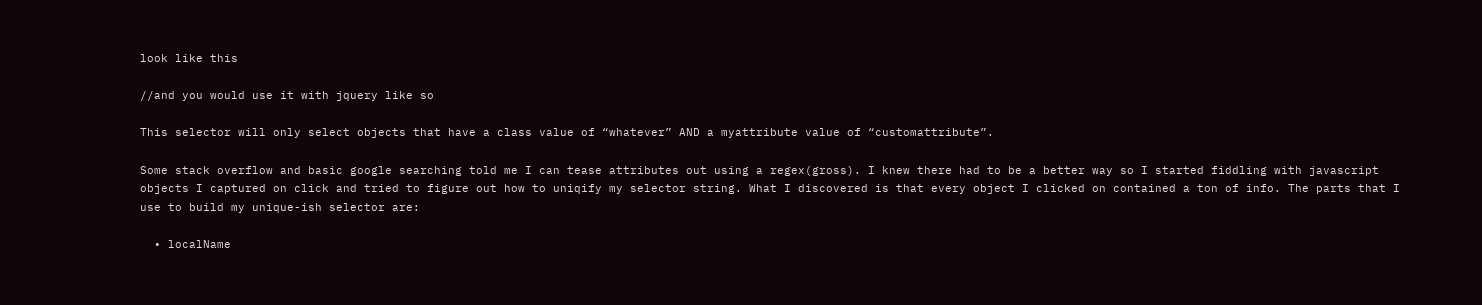look like this

//and you would use it with jquery like so

This selector will only select objects that have a class value of “whatever” AND a myattribute value of “customattribute”.

Some stack overflow and basic google searching told me I can tease attributes out using a regex(gross). I knew there had to be a better way so I started fiddling with javascript objects I captured on click and tried to figure out how to uniqify my selector string. What I discovered is that every object I clicked on contained a ton of info. The parts that I use to build my unique-ish selector are:

  • localName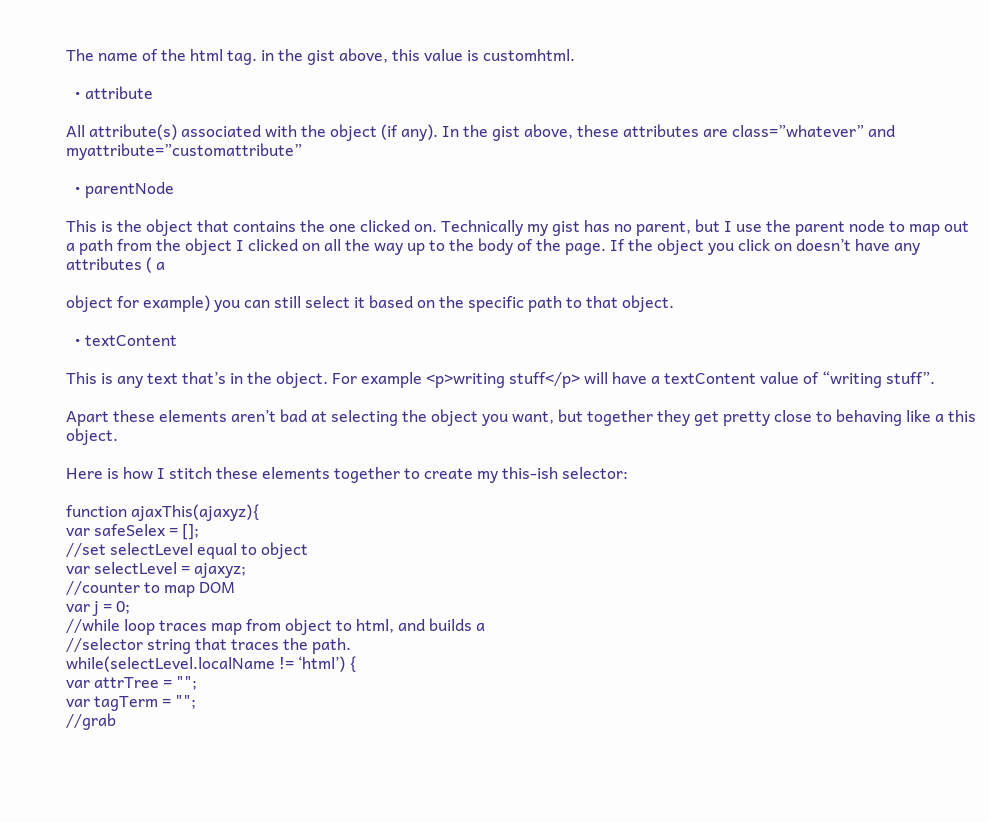The name of the html tag. in the gist above, this value is customhtml.

  • attribute

All attribute(s) associated with the object (if any). In the gist above, these attributes are class=”whatever” and myattribute=”customattribute”

  • parentNode

This is the object that contains the one clicked on. Technically my gist has no parent, but I use the parent node to map out a path from the object I clicked on all the way up to the body of the page. If the object you click on doesn’t have any attributes ( a

object for example) you can still select it based on the specific path to that object.

  • textContent

This is any text that’s in the object. For example <p>writing stuff</p> will have a textContent value of “writing stuff”.

Apart these elements aren’t bad at selecting the object you want, but together they get pretty close to behaving like a this object.

Here is how I stitch these elements together to create my this-ish selector:

function ajaxThis(ajaxyz){
var safeSelex = [];
//set selectLevel equal to object
var selectLevel = ajaxyz;
//counter to map DOM
var j = 0;
//while loop traces map from object to html, and builds a
//selector string that traces the path.
while(selectLevel.localName != ‘html’) {
var attrTree = "";
var tagTerm = "";
//grab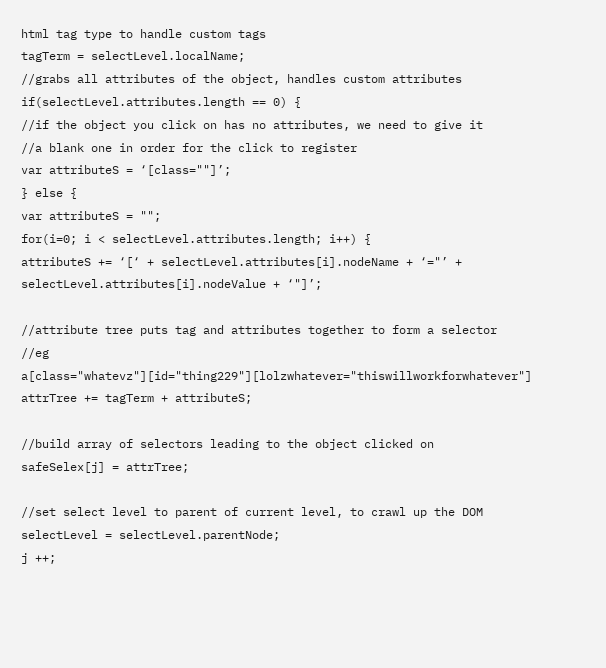html tag type to handle custom tags
tagTerm = selectLevel.localName;
//grabs all attributes of the object, handles custom attributes
if(selectLevel.attributes.length == 0) {
//if the object you click on has no attributes, we need to give it
//a blank one in order for the click to register
var attributeS = ‘[class=""]’;
} else {
var attributeS = "";
for(i=0; i < selectLevel.attributes.length; i++) {
attributeS += ‘[‘ + selectLevel.attributes[i].nodeName + ‘="’ + selectLevel.attributes[i].nodeValue + ‘"]’;

//attribute tree puts tag and attributes together to form a selector
//eg a[class="whatevz"][id="thing229"][lolzwhatever="thiswillworkforwhatever"]
attrTree += tagTerm + attributeS;

//build array of selectors leading to the object clicked on
safeSelex[j] = attrTree;

//set select level to parent of current level, to crawl up the DOM
selectLevel = selectLevel.parentNode;
j ++;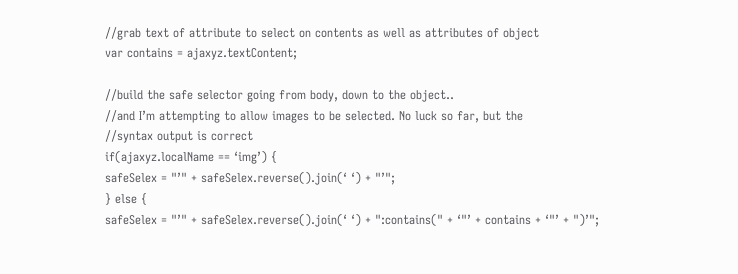//grab text of attribute to select on contents as well as attributes of object
var contains = ajaxyz.textContent;

//build the safe selector going from body, down to the object..
//and I’m attempting to allow images to be selected. No luck so far, but the
//syntax output is correct
if(ajaxyz.localName == ‘img’) {
safeSelex = "’" + safeSelex.reverse().join(‘ ‘) + "’";
} else {
safeSelex = "’" + safeSelex.reverse().join(‘ ‘) + ":contains(" + ‘"’ + contains + ‘"’ + ")’";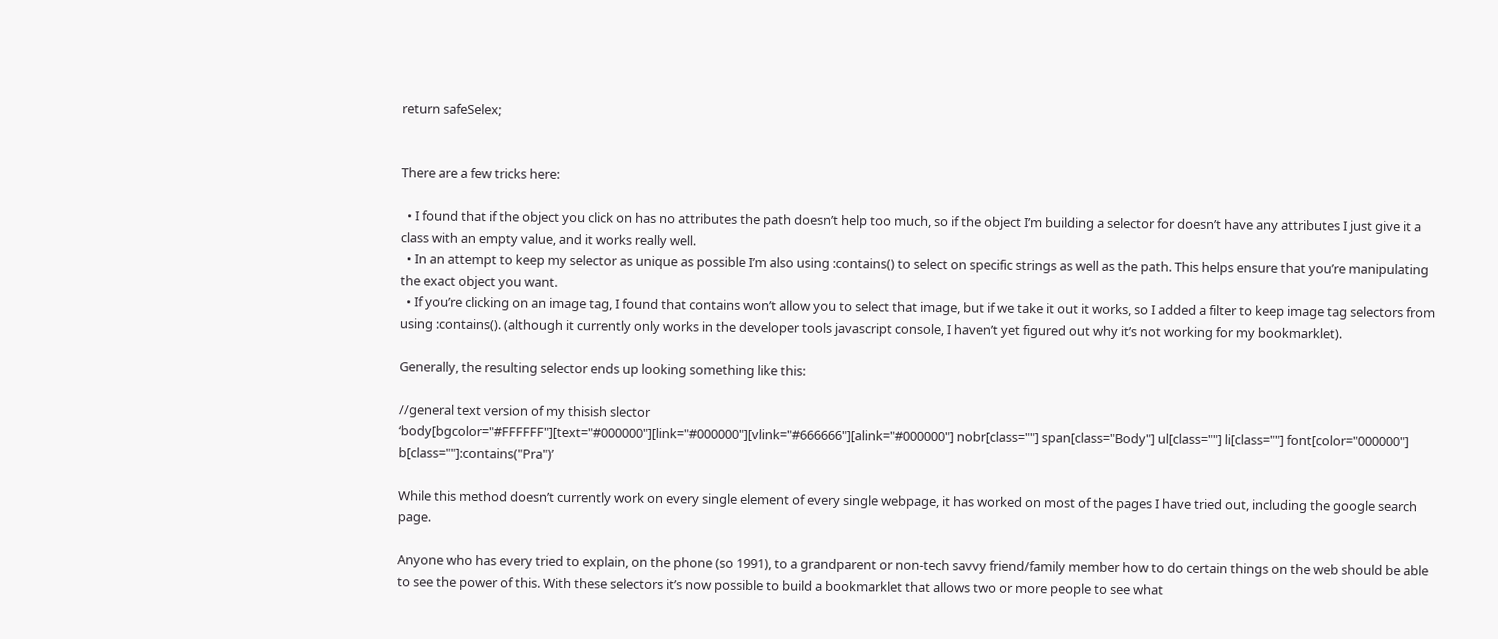return safeSelex;


There are a few tricks here:

  • I found that if the object you click on has no attributes the path doesn’t help too much, so if the object I’m building a selector for doesn’t have any attributes I just give it a class with an empty value, and it works really well.
  • In an attempt to keep my selector as unique as possible I’m also using :contains() to select on specific strings as well as the path. This helps ensure that you’re manipulating the exact object you want.
  • If you’re clicking on an image tag, I found that contains won’t allow you to select that image, but if we take it out it works, so I added a filter to keep image tag selectors from using :contains(). (although it currently only works in the developer tools javascript console, I haven’t yet figured out why it’s not working for my bookmarklet).

Generally, the resulting selector ends up looking something like this:

//general text version of my thisish slector
‘body[bgcolor="#FFFFFF"][text="#000000"][link="#000000"][vlink="#666666"][alink="#000000"] nobr[class=""] span[class="Body"] ul[class=""] li[class=""] font[color="000000"] b[class=""]:contains("Pra")’

While this method doesn’t currently work on every single element of every single webpage, it has worked on most of the pages I have tried out, including the google search page.

Anyone who has every tried to explain, on the phone (so 1991), to a grandparent or non-tech savvy friend/family member how to do certain things on the web should be able to see the power of this. With these selectors it’s now possible to build a bookmarklet that allows two or more people to see what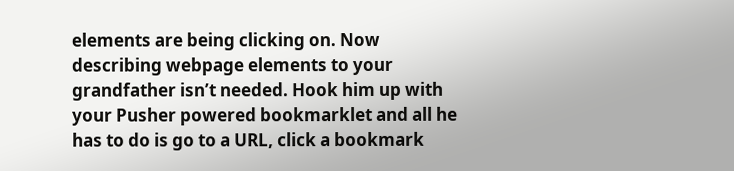elements are being clicking on. Now describing webpage elements to your grandfather isn’t needed. Hook him up with your Pusher powered bookmarklet and all he has to do is go to a URL, click a bookmark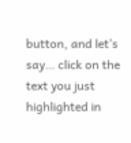button, and let’s say… click on the text you just highlighted in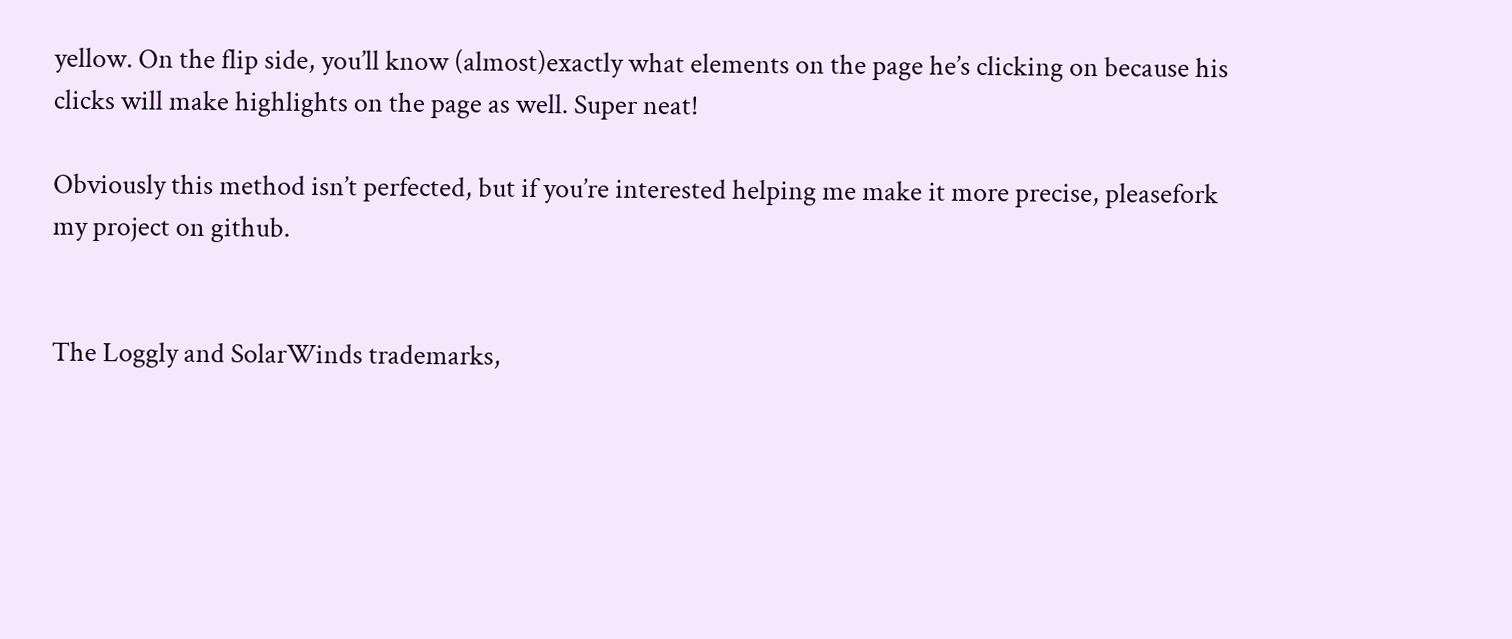yellow. On the flip side, you’ll know (almost)exactly what elements on the page he’s clicking on because his clicks will make highlights on the page as well. Super neat!

Obviously this method isn’t perfected, but if you’re interested helping me make it more precise, pleasefork my project on github.


The Loggly and SolarWinds trademarks,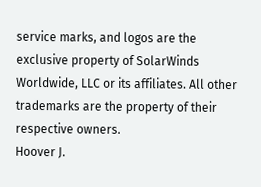service marks, and logos are the exclusive property of SolarWinds Worldwide, LLC or its affiliates. All other trademarks are the property of their respective owners.
Hoover J.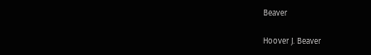Beaver

Hoover J. Beaver